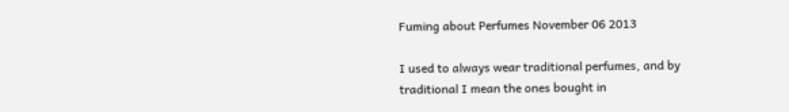Fuming about Perfumes November 06 2013

I used to always wear traditional perfumes, and by traditional I mean the ones bought in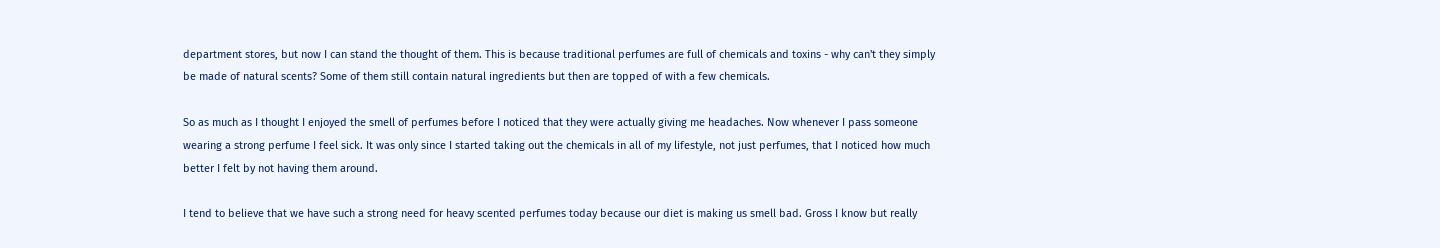department stores, but now I can stand the thought of them. This is because traditional perfumes are full of chemicals and toxins - why can't they simply be made of natural scents? Some of them still contain natural ingredients but then are topped of with a few chemicals.

So as much as I thought I enjoyed the smell of perfumes before I noticed that they were actually giving me headaches. Now whenever I pass someone wearing a strong perfume I feel sick. It was only since I started taking out the chemicals in all of my lifestyle, not just perfumes, that I noticed how much better I felt by not having them around.

I tend to believe that we have such a strong need for heavy scented perfumes today because our diet is making us smell bad. Gross I know but really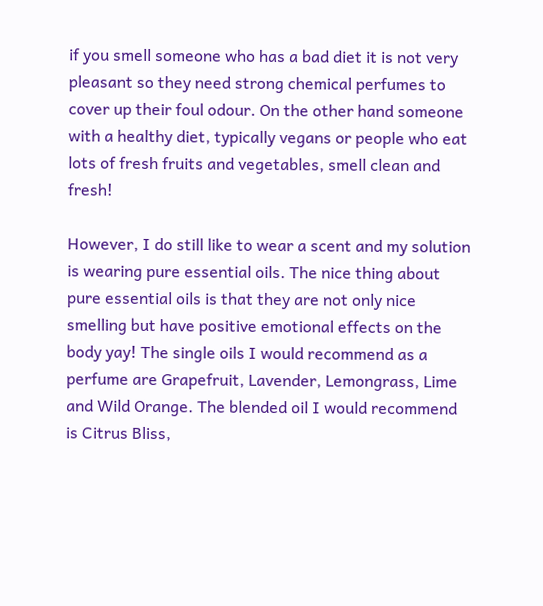if you smell someone who has a bad diet it is not very pleasant so they need strong chemical perfumes to cover up their foul odour. On the other hand someone with a healthy diet, typically vegans or people who eat lots of fresh fruits and vegetables, smell clean and fresh!

However, I do still like to wear a scent and my solution is wearing pure essential oils. The nice thing about pure essential oils is that they are not only nice smelling but have positive emotional effects on the body yay! The single oils I would recommend as a perfume are Grapefruit, Lavender, Lemongrass, Lime and Wild Orange. The blended oil I would recommend is Citrus Bliss,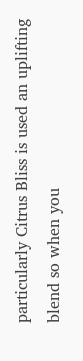particularly Citrus Bliss is used an uplifting blend so when you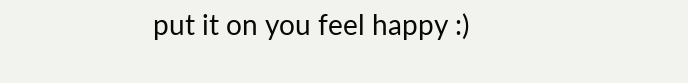put it on you feel happy :)